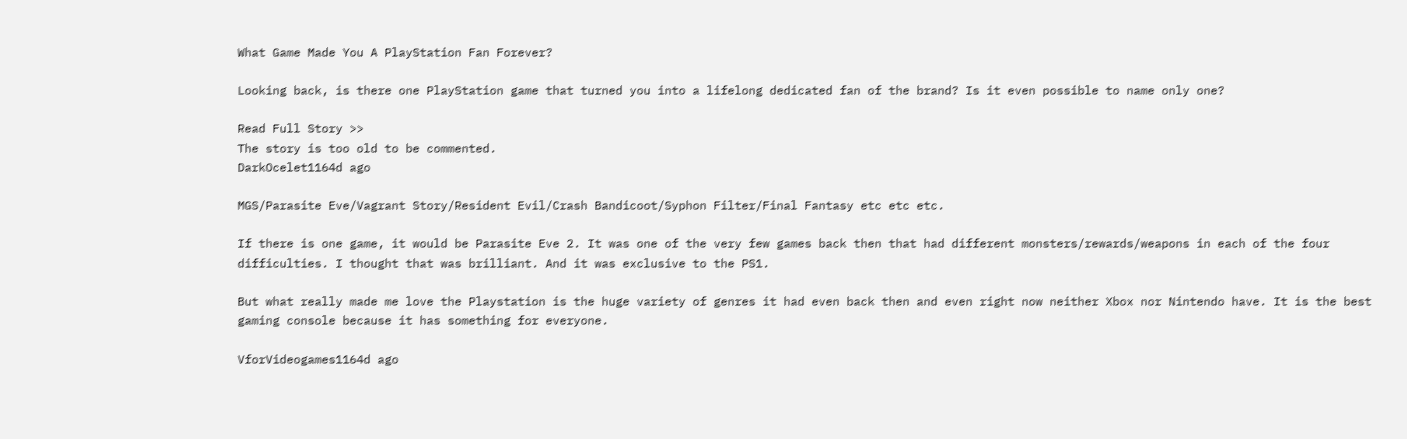What Game Made You A PlayStation Fan Forever?

Looking back, is there one PlayStation game that turned you into a lifelong dedicated fan of the brand? Is it even possible to name only one?

Read Full Story >>
The story is too old to be commented.
DarkOcelet1164d ago

MGS/Parasite Eve/Vagrant Story/Resident Evil/Crash Bandicoot/Syphon Filter/Final Fantasy etc etc etc.

If there is one game, it would be Parasite Eve 2. It was one of the very few games back then that had different monsters/rewards/weapons in each of the four difficulties. I thought that was brilliant. And it was exclusive to the PS1.

But what really made me love the Playstation is the huge variety of genres it had even back then and even right now neither Xbox nor Nintendo have. It is the best gaming console because it has something for everyone.

VforVideogames1164d ago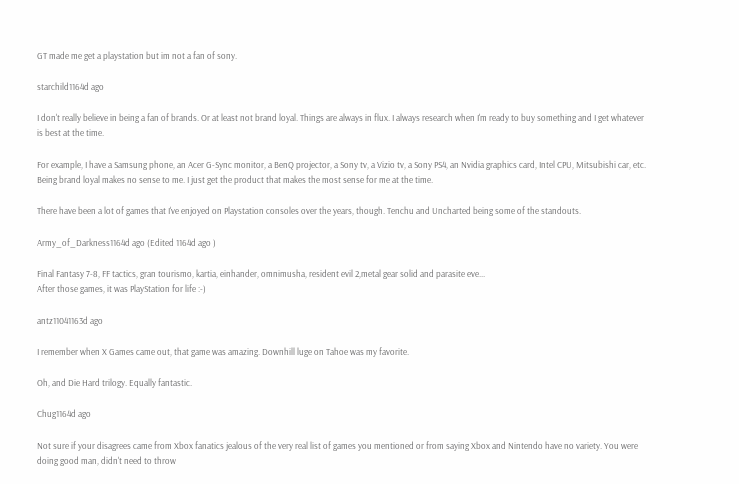GT made me get a playstation but im not a fan of sony.

starchild1164d ago

I don't really believe in being a fan of brands. Or at least not brand loyal. Things are always in flux. I always research when I'm ready to buy something and I get whatever is best at the time.

For example, I have a Samsung phone, an Acer G-Sync monitor, a BenQ projector, a Sony tv, a Vizio tv, a Sony PS4, an Nvidia graphics card, Intel CPU, Mitsubishi car, etc. Being brand loyal makes no sense to me. I just get the product that makes the most sense for me at the time.

There have been a lot of games that I've enjoyed on Playstation consoles over the years, though. Tenchu and Uncharted being some of the standouts.

Army_of_Darkness1164d ago (Edited 1164d ago )

Final Fantasy 7-8, FF tactics, gran tourismo, kartia, einhander, omnimusha, resident evil 2,metal gear solid and parasite eve...
After those games, it was PlayStation for life :-)

antz11041163d ago

I remember when X Games came out, that game was amazing. Downhill luge on Tahoe was my favorite.

Oh, and Die Hard trilogy. Equally fantastic.

Chug1164d ago

Not sure if your disagrees came from Xbox fanatics jealous of the very real list of games you mentioned or from saying Xbox and Nintendo have no variety. You were doing good man, didn't need to throw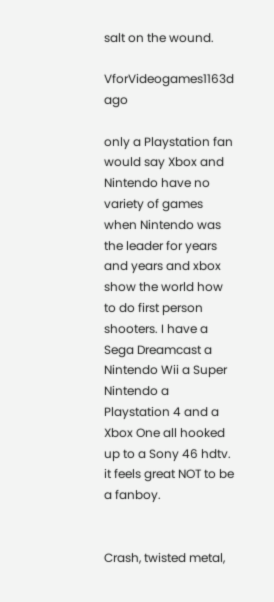salt on the wound.

VforVideogames1163d ago

only a Playstation fan would say Xbox and Nintendo have no variety of games when Nintendo was the leader for years and years and xbox show the world how to do first person shooters. I have a Sega Dreamcast a Nintendo Wii a Super Nintendo a Playstation 4 and a Xbox One all hooked up to a Sony 46 hdtv. it feels great NOT to be a fanboy.


Crash, twisted metal,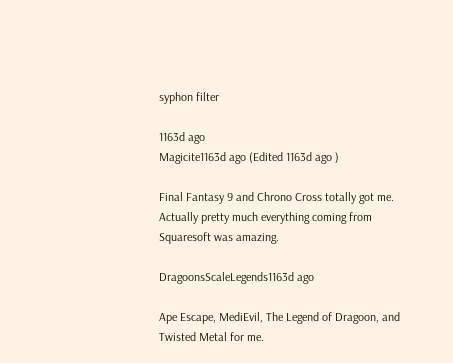syphon filter

1163d ago
Magicite1163d ago (Edited 1163d ago )

Final Fantasy 9 and Chrono Cross totally got me. Actually pretty much everything coming from Squaresoft was amazing.

DragoonsScaleLegends1163d ago

Ape Escape, MediEvil, The Legend of Dragoon, and Twisted Metal for me.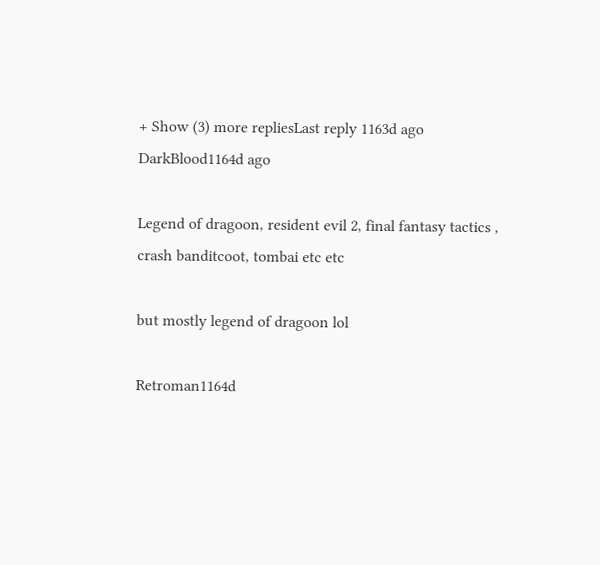+ Show (3) more repliesLast reply 1163d ago
DarkBlood1164d ago

Legend of dragoon, resident evil 2, final fantasy tactics , crash banditcoot, tombai etc etc

but mostly legend of dragoon lol

Retroman1164d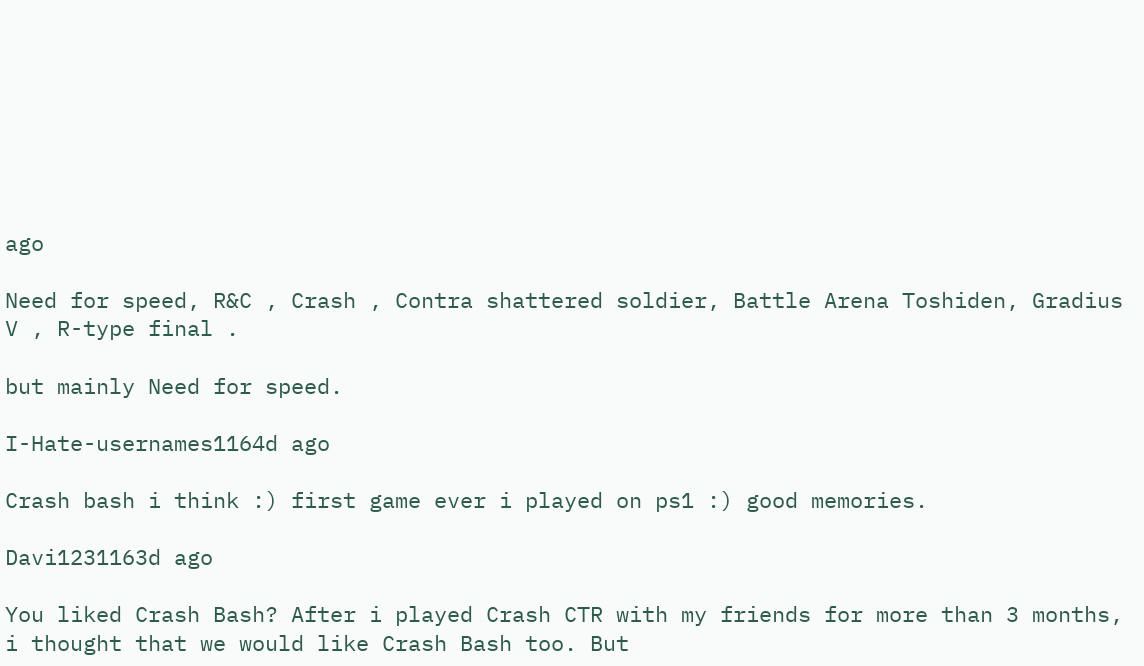ago

Need for speed, R&C , Crash , Contra shattered soldier, Battle Arena Toshiden, Gradius V , R-type final .

but mainly Need for speed.

I-Hate-usernames1164d ago

Crash bash i think :) first game ever i played on ps1 :) good memories.

Davi1231163d ago

You liked Crash Bash? After i played Crash CTR with my friends for more than 3 months, i thought that we would like Crash Bash too. But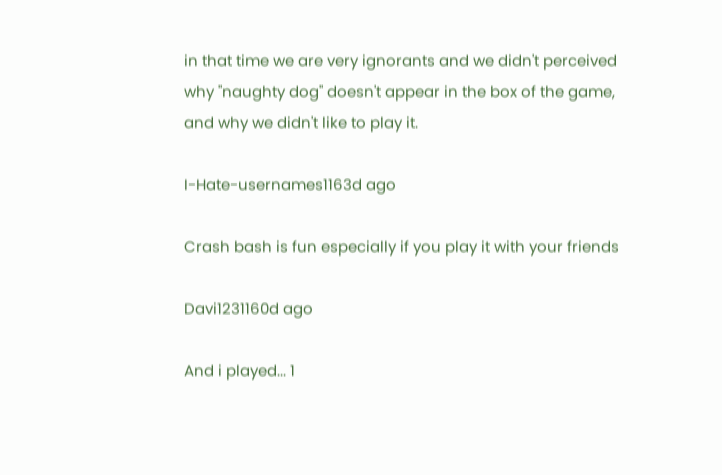in that time we are very ignorants and we didn't perceived why "naughty dog" doesn't appear in the box of the game, and why we didn't like to play it.

I-Hate-usernames1163d ago

Crash bash is fun especially if you play it with your friends

Davi1231160d ago

And i played... 1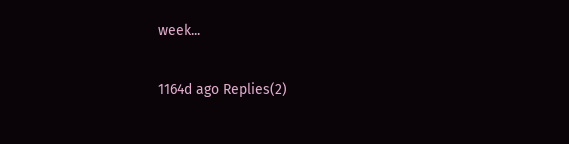week...

1164d ago Replies(2)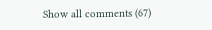Show all comments (67)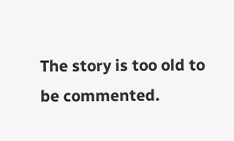The story is too old to be commented.